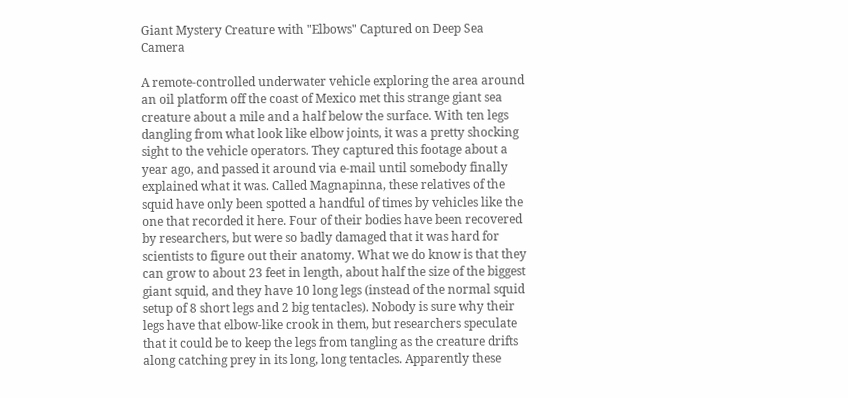Giant Mystery Creature with "Elbows" Captured on Deep Sea Camera

A remote-controlled underwater vehicle exploring the area around an oil platform off the coast of Mexico met this strange giant sea creature about a mile and a half below the surface. With ten legs dangling from what look like elbow joints, it was a pretty shocking sight to the vehicle operators. They captured this footage about a year ago, and passed it around via e-mail until somebody finally explained what it was. Called Magnapinna, these relatives of the squid have only been spotted a handful of times by vehicles like the one that recorded it here. Four of their bodies have been recovered by researchers, but were so badly damaged that it was hard for scientists to figure out their anatomy. What we do know is that they can grow to about 23 feet in length, about half the size of the biggest giant squid, and they have 10 long legs (instead of the normal squid setup of 8 short legs and 2 big tentacles). Nobody is sure why their legs have that elbow-like crook in them, but researchers speculate that it could be to keep the legs from tangling as the creature drifts along catching prey in its long, long tentacles. Apparently these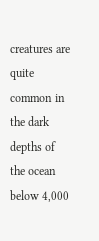creatures are quite common in the dark depths of the ocean below 4,000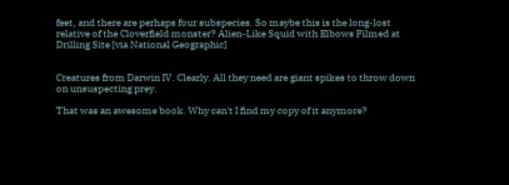feet, and there are perhaps four subspecies. So maybe this is the long-lost relative of the Cloverfield monster? Alien-Like Squid with Elbows Filmed at Drilling Site [via National Geographic]


Creatures from Darwin IV. Clearly. All they need are giant spikes to throw down on unsuspecting prey.

That was an awesome book. Why can't I find my copy of it anymore?